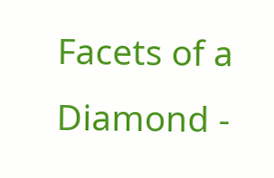Facets of a Diamond -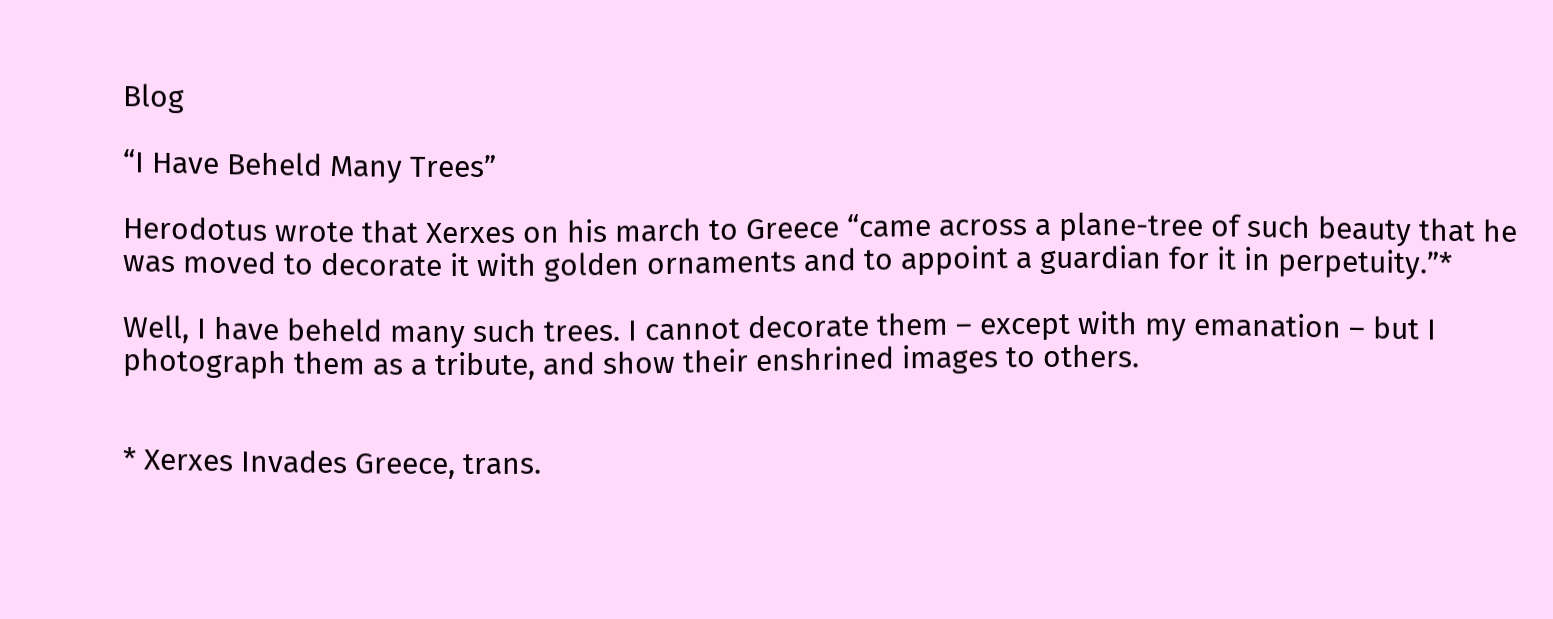Blog

“I Have Beheld Many Trees”

Herodotus wrote that Xerxes on his march to Greece “came across a plane-tree of such beauty that he was moved to decorate it with golden ornaments and to appoint a guardian for it in perpetuity.”*

Well, I have beheld many such trees. I cannot decorate them – except with my emanation – but I photograph them as a tribute, and show their enshrined images to others.


* Xerxes Invades Greece, trans.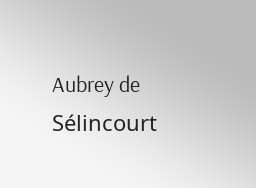Aubrey de Sélincourt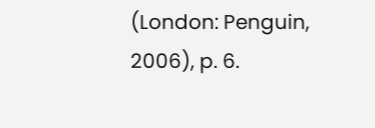(London: Penguin, 2006), p. 6.